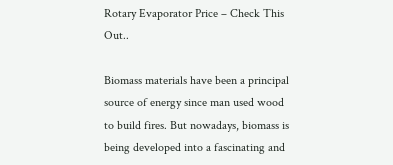Rotary Evaporator Price – Check This Out..

Biomass materials have been a principal source of energy since man used wood to build fires. But nowadays, biomass is being developed into a fascinating and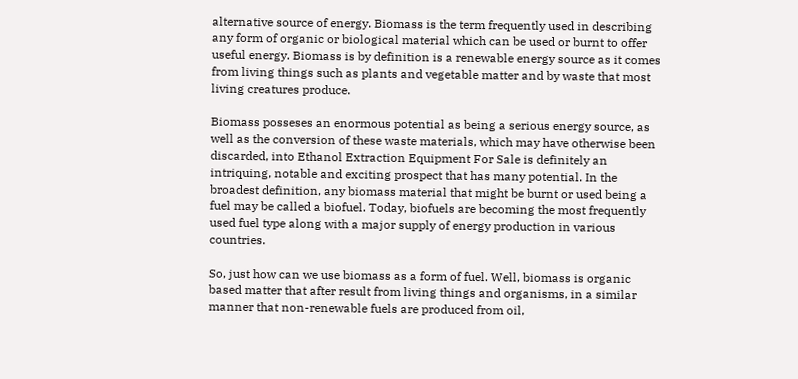alternative source of energy. Biomass is the term frequently used in describing any form of organic or biological material which can be used or burnt to offer useful energy. Biomass is by definition is a renewable energy source as it comes from living things such as plants and vegetable matter and by waste that most living creatures produce.

Biomass posseses an enormous potential as being a serious energy source, as well as the conversion of these waste materials, which may have otherwise been discarded, into Ethanol Extraction Equipment For Sale is definitely an intriquing, notable and exciting prospect that has many potential. In the broadest definition, any biomass material that might be burnt or used being a fuel may be called a biofuel. Today, biofuels are becoming the most frequently used fuel type along with a major supply of energy production in various countries.

So, just how can we use biomass as a form of fuel. Well, biomass is organic based matter that after result from living things and organisms, in a similar manner that non-renewable fuels are produced from oil,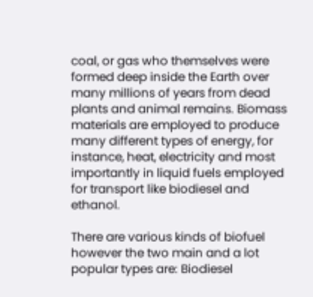coal, or gas who themselves were formed deep inside the Earth over many millions of years from dead plants and animal remains. Biomass materials are employed to produce many different types of energy, for instance, heat, electricity and most importantly in liquid fuels employed for transport like biodiesel and ethanol.

There are various kinds of biofuel however the two main and a lot popular types are: Biodiesel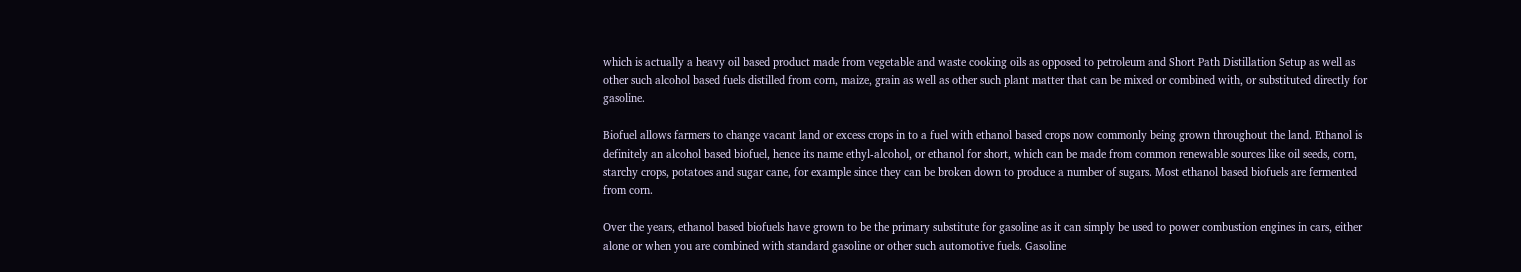which is actually a heavy oil based product made from vegetable and waste cooking oils as opposed to petroleum and Short Path Distillation Setup as well as other such alcohol based fuels distilled from corn, maize, grain as well as other such plant matter that can be mixed or combined with, or substituted directly for gasoline.

Biofuel allows farmers to change vacant land or excess crops in to a fuel with ethanol based crops now commonly being grown throughout the land. Ethanol is definitely an alcohol based biofuel, hence its name ethyl-alcohol, or ethanol for short, which can be made from common renewable sources like oil seeds, corn, starchy crops, potatoes and sugar cane, for example since they can be broken down to produce a number of sugars. Most ethanol based biofuels are fermented from corn.

Over the years, ethanol based biofuels have grown to be the primary substitute for gasoline as it can simply be used to power combustion engines in cars, either alone or when you are combined with standard gasoline or other such automotive fuels. Gasoline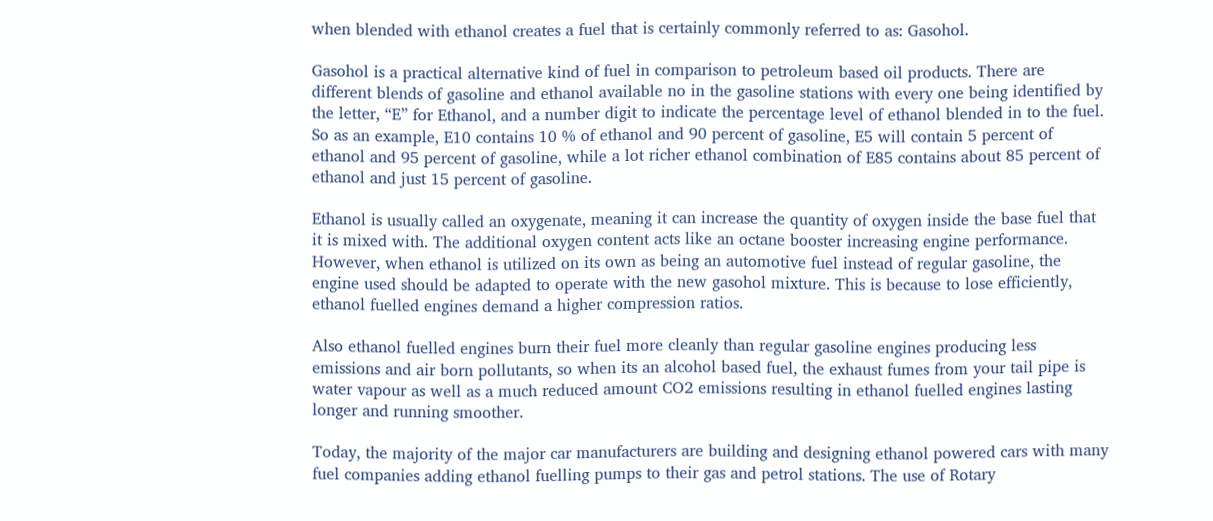when blended with ethanol creates a fuel that is certainly commonly referred to as: Gasohol.

Gasohol is a practical alternative kind of fuel in comparison to petroleum based oil products. There are different blends of gasoline and ethanol available no in the gasoline stations with every one being identified by the letter, “E” for Ethanol, and a number digit to indicate the percentage level of ethanol blended in to the fuel. So as an example, E10 contains 10 % of ethanol and 90 percent of gasoline, E5 will contain 5 percent of ethanol and 95 percent of gasoline, while a lot richer ethanol combination of E85 contains about 85 percent of ethanol and just 15 percent of gasoline.

Ethanol is usually called an oxygenate, meaning it can increase the quantity of oxygen inside the base fuel that it is mixed with. The additional oxygen content acts like an octane booster increasing engine performance. However, when ethanol is utilized on its own as being an automotive fuel instead of regular gasoline, the engine used should be adapted to operate with the new gasohol mixture. This is because to lose efficiently, ethanol fuelled engines demand a higher compression ratios.

Also ethanol fuelled engines burn their fuel more cleanly than regular gasoline engines producing less emissions and air born pollutants, so when its an alcohol based fuel, the exhaust fumes from your tail pipe is water vapour as well as a much reduced amount CO2 emissions resulting in ethanol fuelled engines lasting longer and running smoother.

Today, the majority of the major car manufacturers are building and designing ethanol powered cars with many fuel companies adding ethanol fuelling pumps to their gas and petrol stations. The use of Rotary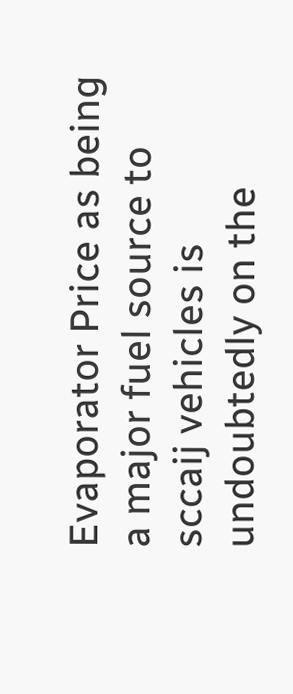Evaporator Price as being a major fuel source to sccaij vehicles is undoubtedly on the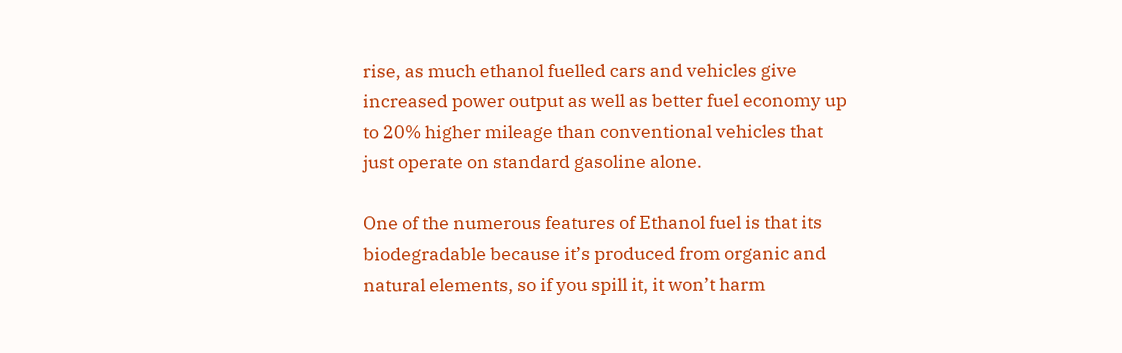rise, as much ethanol fuelled cars and vehicles give increased power output as well as better fuel economy up to 20% higher mileage than conventional vehicles that just operate on standard gasoline alone.

One of the numerous features of Ethanol fuel is that its biodegradable because it’s produced from organic and natural elements, so if you spill it, it won’t harm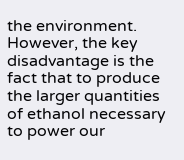the environment. However, the key disadvantage is the fact that to produce the larger quantities of ethanol necessary to power our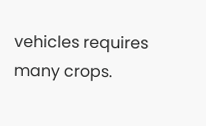vehicles requires many crops.